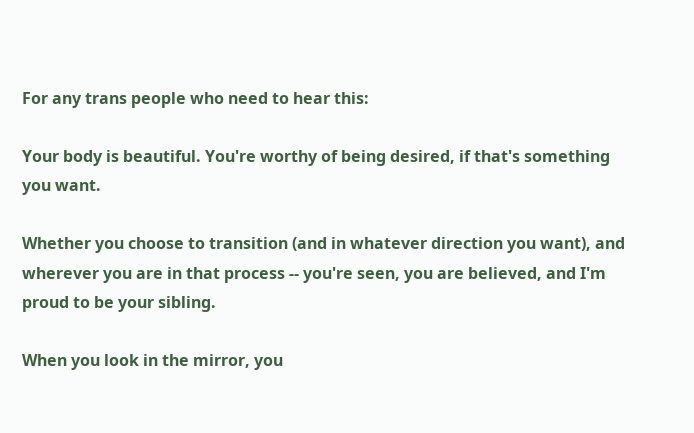For any trans people who need to hear this:

Your body is beautiful. You're worthy of being desired, if that's something you want.

Whether you choose to transition (and in whatever direction you want), and wherever you are in that process -- you're seen, you are believed, and I'm proud to be your sibling.

When you look in the mirror, you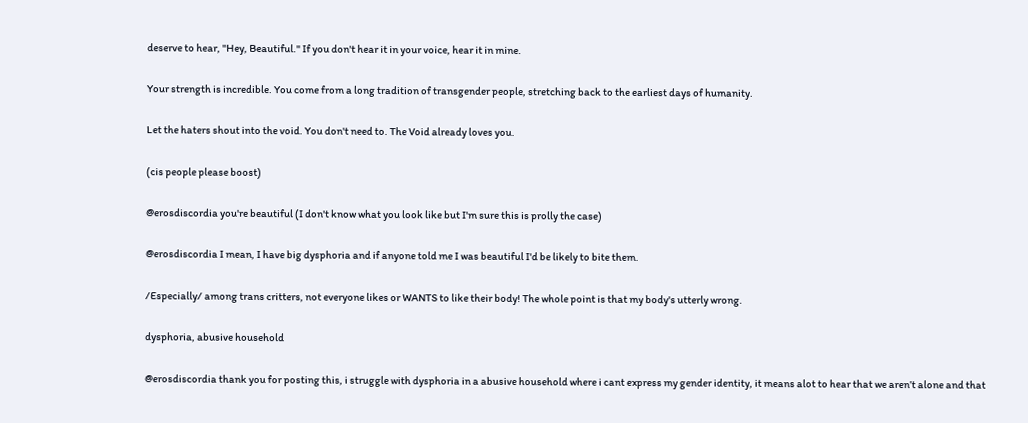deserve to hear, "Hey, Beautiful." If you don't hear it in your voice, hear it in mine.

Your strength is incredible. You come from a long tradition of transgender people, stretching back to the earliest days of humanity.

Let the haters shout into the void. You don't need to. The Void already loves you.

(cis people please boost)

@erosdiscordia you're beautiful (I don't know what you look like but I'm sure this is prolly the case)

@erosdiscordia I mean, I have big dysphoria and if anyone told me I was beautiful I'd be likely to bite them.

/Especially/ among trans critters, not everyone likes or WANTS to like their body! The whole point is that my body's utterly wrong.

dysphoria, abusive household

@erosdiscordia thank you for posting this, i struggle with dysphoria in a abusive household where i cant express my gender identity, it means alot to hear that we aren’t alone and that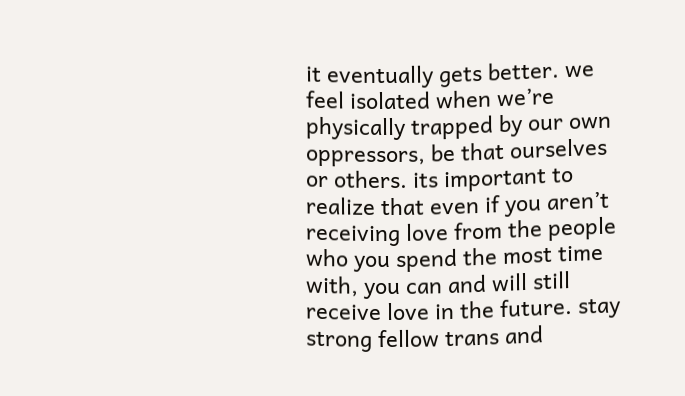it eventually gets better. we feel isolated when we’re physically trapped by our own oppressors, be that ourselves or others. its important to realize that even if you aren’t receiving love from the people who you spend the most time with, you can and will still receive love in the future. stay strong fellow trans and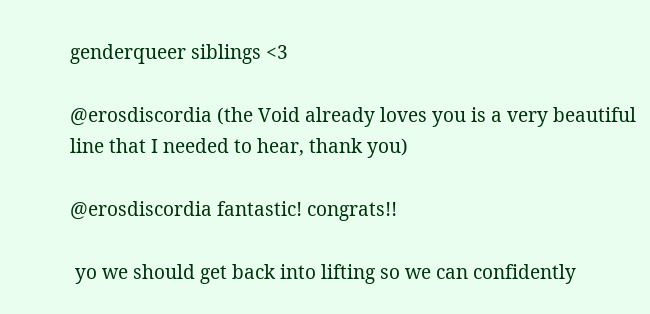genderqueer siblings <3

@erosdiscordia (the Void already loves you is a very beautiful line that I needed to hear, thank you)

@erosdiscordia fantastic! congrats!!

 yo we should get back into lifting so we can confidently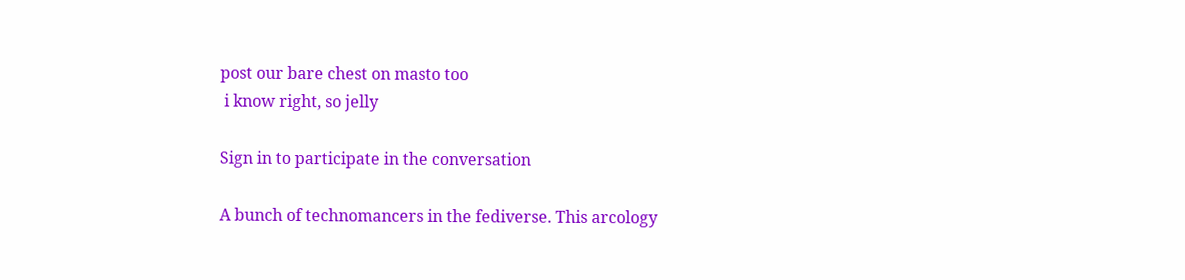post our bare chest on masto too
 i know right, so jelly

Sign in to participate in the conversation

A bunch of technomancers in the fediverse. This arcology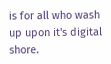is for all who wash up upon it's digital shore.